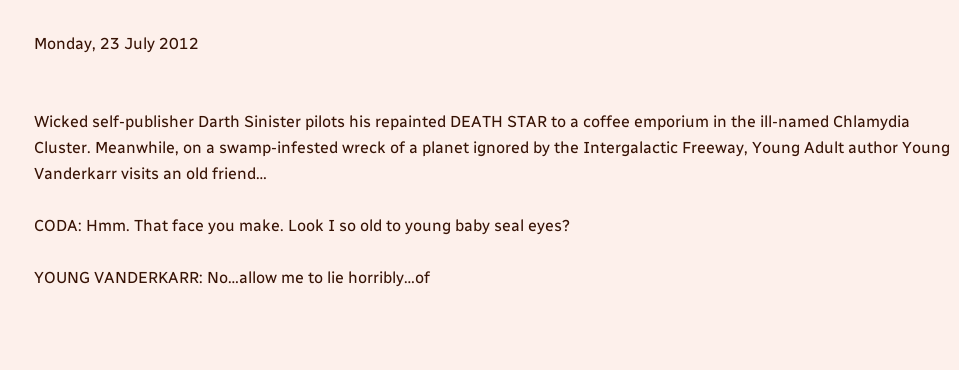Monday, 23 July 2012


Wicked self-publisher Darth Sinister pilots his repainted DEATH STAR to a coffee emporium in the ill-named Chlamydia Cluster. Meanwhile, on a swamp-infested wreck of a planet ignored by the Intergalactic Freeway, Young Adult author Young Vanderkarr visits an old friend…

CODA: Hmm. That face you make. Look I so old to young baby seal eyes?

YOUNG VANDERKARR: No…allow me to lie horribly…of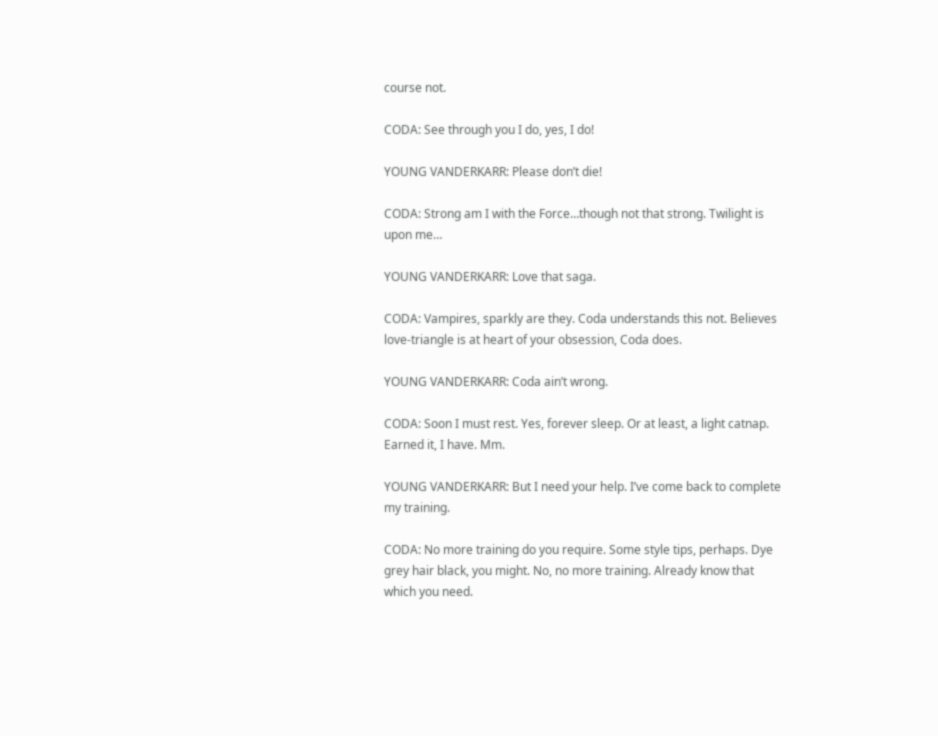course not.

CODA: See through you I do, yes, I do!

YOUNG VANDERKARR: Please don’t die!

CODA: Strong am I with the Force…though not that strong. Twilight is upon me…

YOUNG VANDERKARR: Love that saga.

CODA: Vampires, sparkly are they. Coda understands this not. Believes love-triangle is at heart of your obsession, Coda does.

YOUNG VANDERKARR: Coda ain’t wrong.

CODA: Soon I must rest. Yes, forever sleep. Or at least, a light catnap. Earned it, I have. Mm.

YOUNG VANDERKARR: But I need your help. I’ve come back to complete my training.

CODA: No more training do you require. Some style tips, perhaps. Dye grey hair black, you might. No, no more training. Already know that which you need.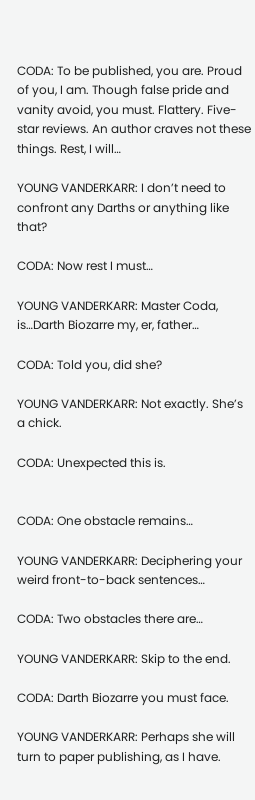CODA: To be published, you are. Proud of you, I am. Though false pride and vanity avoid, you must. Flattery. Five-star reviews. An author craves not these things. Rest, I will…

YOUNG VANDERKARR: I don’t need to confront any Darths or anything like that?

CODA: Now rest I must…

YOUNG VANDERKARR: Master Coda, is…Darth Biozarre my, er, father…

CODA: Told you, did she?

YOUNG VANDERKARR: Not exactly. She’s a chick.

CODA: Unexpected this is.


CODA: One obstacle remains…

YOUNG VANDERKARR: Deciphering your weird front-to-back sentences…

CODA: Two obstacles there are…

YOUNG VANDERKARR: Skip to the end.

CODA: Darth Biozarre you must face.

YOUNG VANDERKARR: Perhaps she will turn to paper publishing, as I have.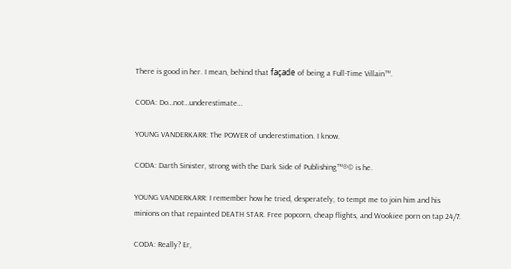There is good in her. I mean, behind that façade of being a Full-Time Villain™.

CODA: Do…not…underestimate…

YOUNG VANDERKARR: The POWER of underestimation. I know.

CODA: Darth Sinister, strong with the Dark Side of Publishing™®© is he.

YOUNG VANDERKARR: I remember how he tried, desperately, to tempt me to join him and his minions on that repainted DEATH STAR. Free popcorn, cheap flights, and Wookiee porn on tap 24/7.

CODA: Really? Er,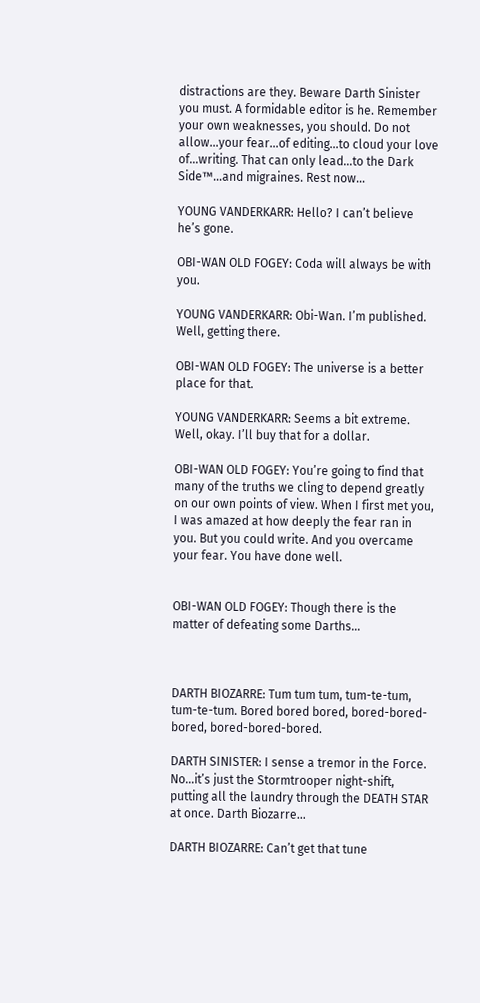distractions are they. Beware Darth Sinister you must. A formidable editor is he. Remember your own weaknesses, you should. Do not allow…your fear…of editing…to cloud your love of…writing. That can only lead…to the Dark Side™…and migraines. Rest now…

YOUNG VANDERKARR: Hello? I can’t believe he’s gone.

OBI-WAN OLD FOGEY: Coda will always be with you.

YOUNG VANDERKARR: Obi-Wan. I’m published. Well, getting there.

OBI-WAN OLD FOGEY: The universe is a better place for that.

YOUNG VANDERKARR: Seems a bit extreme. Well, okay. I’ll buy that for a dollar.

OBI-WAN OLD FOGEY: You’re going to find that many of the truths we cling to depend greatly on our own points of view. When I first met you, I was amazed at how deeply the fear ran in you. But you could write. And you overcame your fear. You have done well.


OBI-WAN OLD FOGEY: Though there is the matter of defeating some Darths…



DARTH BIOZARRE: Tum tum tum, tum-te-tum, tum-te-tum. Bored bored bored, bored-bored-bored, bored-bored-bored.

DARTH SINISTER: I sense a tremor in the Force. No…it’s just the Stormtrooper night-shift, putting all the laundry through the DEATH STAR at once. Darth Biozarre…

DARTH BIOZARRE: Can’t get that tune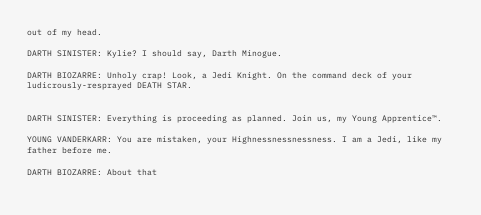out of my head.

DARTH SINISTER: Kylie? I should say, Darth Minogue.

DARTH BIOZARRE: Unholy crap! Look, a Jedi Knight. On the command deck of your ludicrously-resprayed DEATH STAR.


DARTH SINISTER: Everything is proceeding as planned. Join us, my Young Apprentice™.

YOUNG VANDERKARR: You are mistaken, your Highnessnessnessness. I am a Jedi, like my father before me.

DARTH BIOZARRE: About that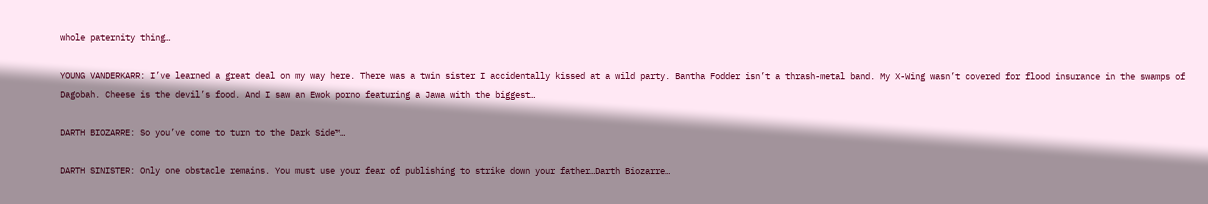whole paternity thing…

YOUNG VANDERKARR: I’ve learned a great deal on my way here. There was a twin sister I accidentally kissed at a wild party. Bantha Fodder isn’t a thrash-metal band. My X-Wing wasn’t covered for flood insurance in the swamps of Dagobah. Cheese is the devil’s food. And I saw an Ewok porno featuring a Jawa with the biggest…

DARTH BIOZARRE: So you’ve come to turn to the Dark Side™…

DARTH SINISTER: Only one obstacle remains. You must use your fear of publishing to strike down your father…Darth Biozarre…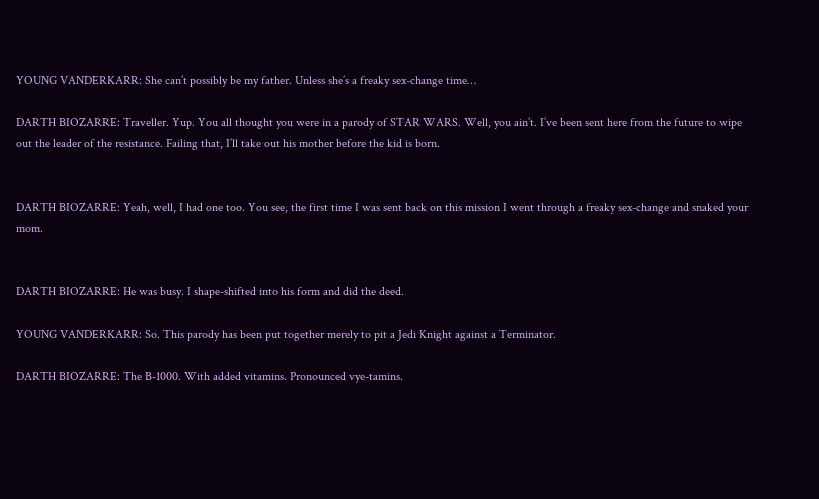YOUNG VANDERKARR: She can’t possibly be my father. Unless she’s a freaky sex-change time…

DARTH BIOZARRE: Traveller. Yup. You all thought you were in a parody of STAR WARS. Well, you ain’t. I’ve been sent here from the future to wipe out the leader of the resistance. Failing that, I’ll take out his mother before the kid is born.


DARTH BIOZARRE: Yeah, well, I had one too. You see, the first time I was sent back on this mission I went through a freaky sex-change and snaked your mom.


DARTH BIOZARRE: He was busy. I shape-shifted into his form and did the deed.

YOUNG VANDERKARR: So. This parody has been put together merely to pit a Jedi Knight against a Terminator.

DARTH BIOZARRE: The B-1000. With added vitamins. Pronounced vye-tamins.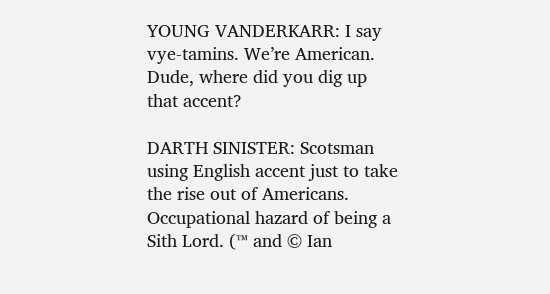YOUNG VANDERKARR: I say vye-tamins. We’re American. Dude, where did you dig up that accent?

DARTH SINISTER: Scotsman using English accent just to take the rise out of Americans. Occupational hazard of being a Sith Lord. (™ and © Ian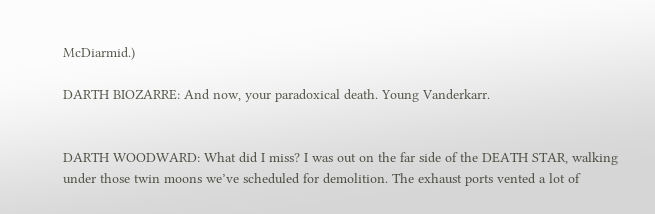McDiarmid.)

DARTH BIOZARRE: And now, your paradoxical death. Young Vanderkarr.


DARTH WOODWARD: What did I miss? I was out on the far side of the DEATH STAR, walking under those twin moons we’ve scheduled for demolition. The exhaust ports vented a lot of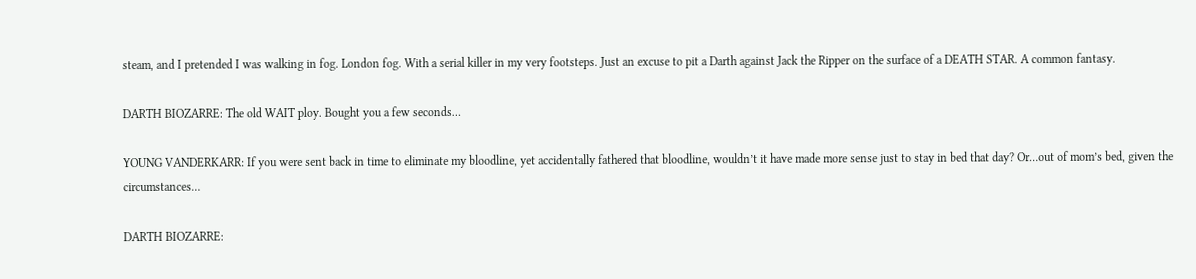steam, and I pretended I was walking in fog. London fog. With a serial killer in my very footsteps. Just an excuse to pit a Darth against Jack the Ripper on the surface of a DEATH STAR. A common fantasy.

DARTH BIOZARRE: The old WAIT ploy. Bought you a few seconds…

YOUNG VANDERKARR: If you were sent back in time to eliminate my bloodline, yet accidentally fathered that bloodline, wouldn’t it have made more sense just to stay in bed that day? Or…out of mom’s bed, given the circumstances…

DARTH BIOZARRE: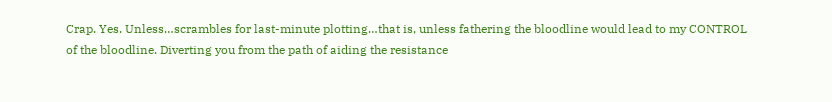Crap. Yes. Unless…scrambles for last-minute plotting…that is, unless fathering the bloodline would lead to my CONTROL of the bloodline. Diverting you from the path of aiding the resistance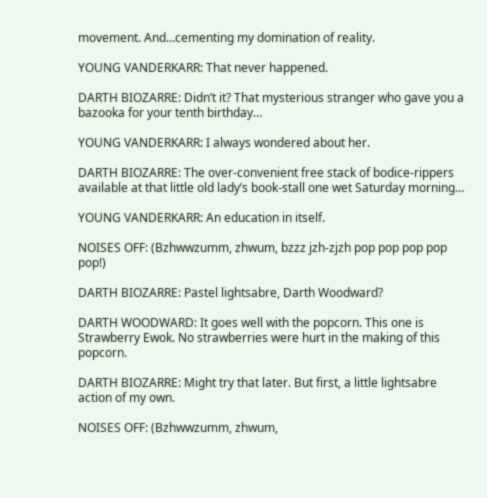movement. And…cementing my domination of reality.

YOUNG VANDERKARR: That never happened.

DARTH BIOZARRE: Didn’t it? That mysterious stranger who gave you a bazooka for your tenth birthday…

YOUNG VANDERKARR: I always wondered about her.

DARTH BIOZARRE: The over-convenient free stack of bodice-rippers available at that little old lady’s book-stall one wet Saturday morning…

YOUNG VANDERKARR: An education in itself.

NOISES OFF: (Bzhwwzumm, zhwum, bzzz jzh-zjzh pop pop pop pop pop!)

DARTH BIOZARRE: Pastel lightsabre, Darth Woodward?

DARTH WOODWARD: It goes well with the popcorn. This one is Strawberry Ewok. No strawberries were hurt in the making of this popcorn.

DARTH BIOZARRE: Might try that later. But first, a little lightsabre action of my own.

NOISES OFF: (Bzhwwzumm, zhwum,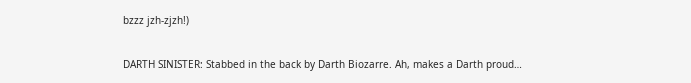bzzz jzh-zjzh!)

DARTH SINISTER: Stabbed in the back by Darth Biozarre. Ah, makes a Darth proud…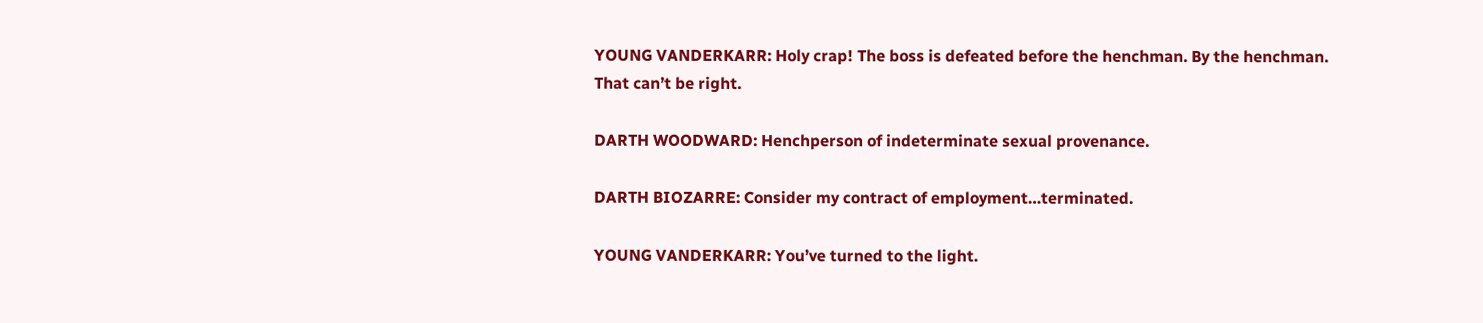YOUNG VANDERKARR: Holy crap! The boss is defeated before the henchman. By the henchman. That can’t be right.

DARTH WOODWARD: Henchperson of indeterminate sexual provenance.

DARTH BIOZARRE: Consider my contract of employment…terminated.

YOUNG VANDERKARR: You’ve turned to the light.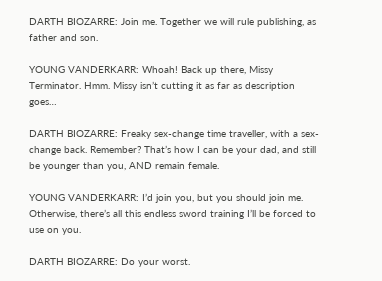DARTH BIOZARRE: Join me. Together we will rule publishing, as father and son.

YOUNG VANDERKARR: Whoah! Back up there, Missy Terminator. Hmm. Missy isn’t cutting it as far as description goes…

DARTH BIOZARRE: Freaky sex-change time traveller, with a sex-change back. Remember? That’s how I can be your dad, and still be younger than you, AND remain female.

YOUNG VANDERKARR: I’d join you, but you should join me. Otherwise, there’s all this endless sword training I’ll be forced to use on you.

DARTH BIOZARRE: Do your worst.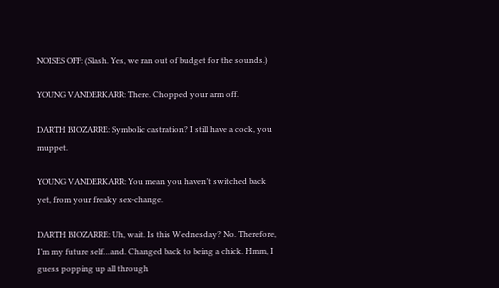NOISES OFF: (Slash. Yes, we ran out of budget for the sounds.)

YOUNG VANDERKARR: There. Chopped your arm off.

DARTH BIOZARRE: Symbolic castration? I still have a cock, you muppet.

YOUNG VANDERKARR: You mean you haven’t switched back yet, from your freaky sex-change.

DARTH BIOZARRE: Uh, wait. Is this Wednesday? No. Therefore, I’m my future self…and. Changed back to being a chick. Hmm, I guess popping up all through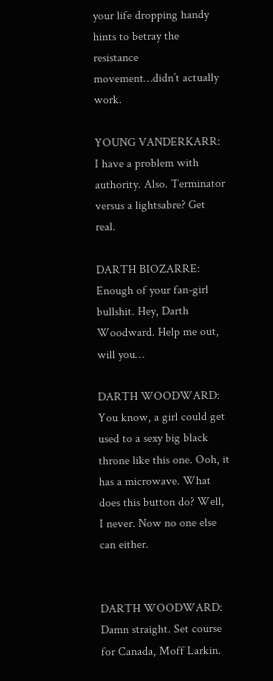your life dropping handy hints to betray the resistance movement…didn’t actually work.

YOUNG VANDERKARR: I have a problem with authority. Also. Terminator versus a lightsabre? Get real.

DARTH BIOZARRE: Enough of your fan-girl bullshit. Hey, Darth Woodward. Help me out, will you…

DARTH WOODWARD: You know, a girl could get used to a sexy big black throne like this one. Ooh, it has a microwave. What does this button do? Well, I never. Now no one else can either.


DARTH WOODWARD: Damn straight. Set course for Canada, Moff Larkin.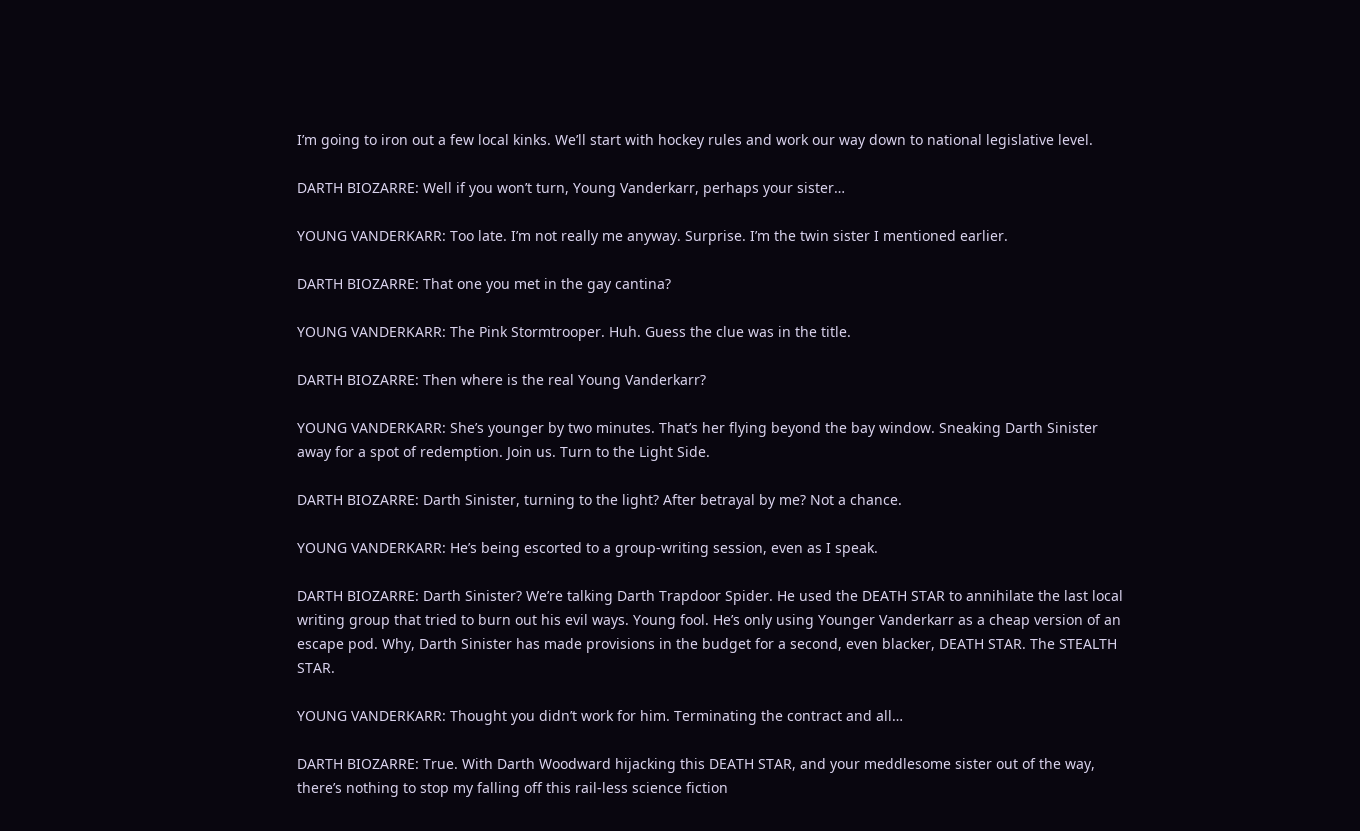I’m going to iron out a few local kinks. We’ll start with hockey rules and work our way down to national legislative level.

DARTH BIOZARRE: Well if you won’t turn, Young Vanderkarr, perhaps your sister…

YOUNG VANDERKARR: Too late. I’m not really me anyway. Surprise. I’m the twin sister I mentioned earlier.

DARTH BIOZARRE: That one you met in the gay cantina?

YOUNG VANDERKARR: The Pink Stormtrooper. Huh. Guess the clue was in the title.

DARTH BIOZARRE: Then where is the real Young Vanderkarr?

YOUNG VANDERKARR: She’s younger by two minutes. That’s her flying beyond the bay window. Sneaking Darth Sinister away for a spot of redemption. Join us. Turn to the Light Side.

DARTH BIOZARRE: Darth Sinister, turning to the light? After betrayal by me? Not a chance.

YOUNG VANDERKARR: He’s being escorted to a group-writing session, even as I speak.

DARTH BIOZARRE: Darth Sinister? We’re talking Darth Trapdoor Spider. He used the DEATH STAR to annihilate the last local writing group that tried to burn out his evil ways. Young fool. He’s only using Younger Vanderkarr as a cheap version of an escape pod. Why, Darth Sinister has made provisions in the budget for a second, even blacker, DEATH STAR. The STEALTH STAR.

YOUNG VANDERKARR: Thought you didn’t work for him. Terminating the contract and all…

DARTH BIOZARRE: True. With Darth Woodward hijacking this DEATH STAR, and your meddlesome sister out of the way, there’s nothing to stop my falling off this rail-less science fiction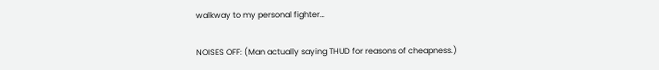walkway to my personal fighter…

NOISES OFF: (Man actually saying THUD for reasons of cheapness.)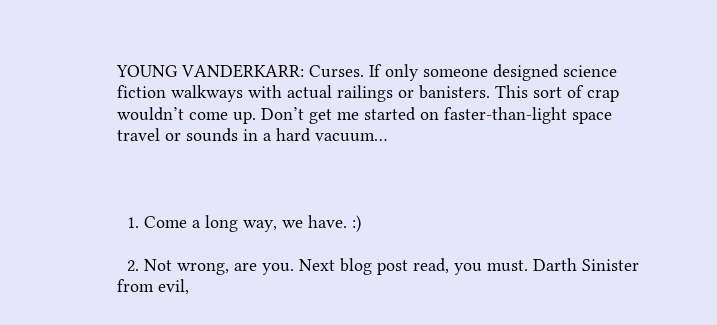YOUNG VANDERKARR: Curses. If only someone designed science fiction walkways with actual railings or banisters. This sort of crap wouldn’t come up. Don’t get me started on faster-than-light space travel or sounds in a hard vacuum…



  1. Come a long way, we have. :)

  2. Not wrong, are you. Next blog post read, you must. Darth Sinister from evil,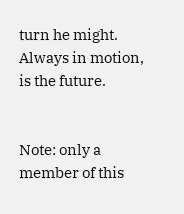turn he might. Always in motion, is the future.


Note: only a member of this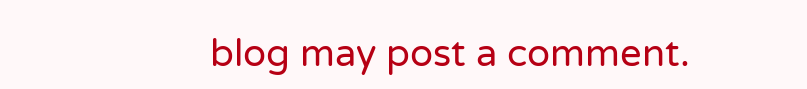blog may post a comment.